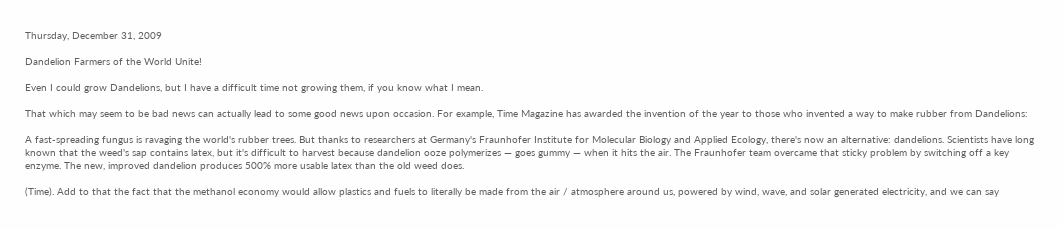Thursday, December 31, 2009

Dandelion Farmers of the World Unite!

Even I could grow Dandelions, but I have a difficult time not growing them, if you know what I mean.

That which may seem to be bad news can actually lead to some good news upon occasion. For example, Time Magazine has awarded the invention of the year to those who invented a way to make rubber from Dandelions:

A fast-spreading fungus is ravaging the world's rubber trees. But thanks to researchers at Germany's Fraunhofer Institute for Molecular Biology and Applied Ecology, there's now an alternative: dandelions. Scientists have long known that the weed's sap contains latex, but it's difficult to harvest because dandelion ooze polymerizes — goes gummy — when it hits the air. The Fraunhofer team overcame that sticky problem by switching off a key enzyme. The new, improved dandelion produces 500% more usable latex than the old weed does.

(Time). Add to that the fact that the methanol economy would allow plastics and fuels to literally be made from the air / atmosphere around us, powered by wind, wave, and solar generated electricity, and we can say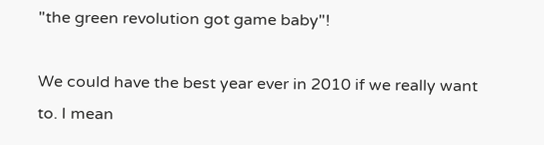"the green revolution got game baby"!

We could have the best year ever in 2010 if we really want to. I mean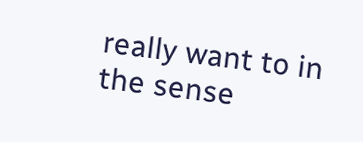really want to in the sense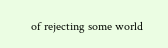of rejecting some world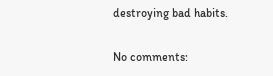destroying bad habits.

No comments: